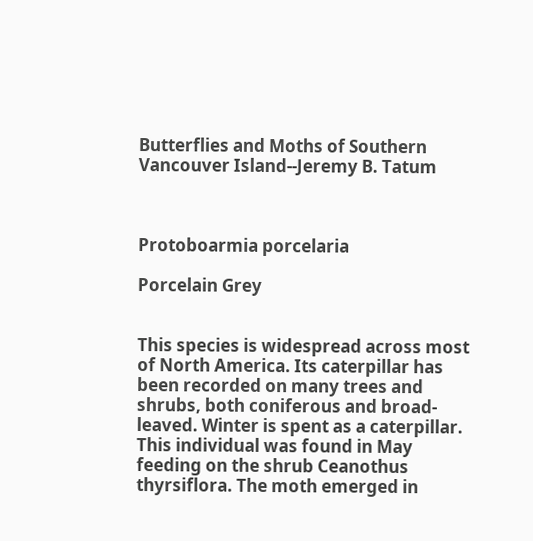Butterflies and Moths of Southern Vancouver Island--Jeremy B. Tatum



Protoboarmia porcelaria

Porcelain Grey


This species is widespread across most of North America. Its caterpillar has been recorded on many trees and shrubs, both coniferous and broad-leaved. Winter is spent as a caterpillar. This individual was found in May feeding on the shrub Ceanothus thyrsiflora. The moth emerged in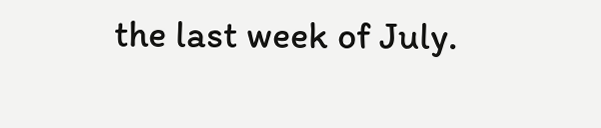the last week of July.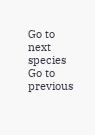Go to next species
Go to previous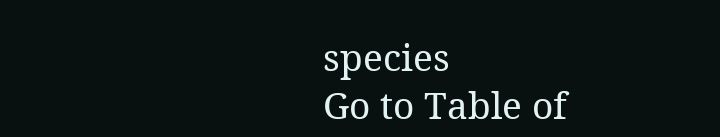species
Go to Table of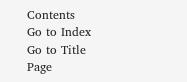Contents
Go to Index
Go to Title Page